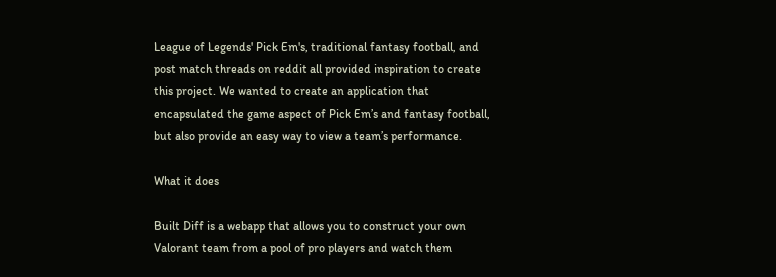League of Legends' Pick Em's, traditional fantasy football, and post match threads on reddit all provided inspiration to create this project. We wanted to create an application that encapsulated the game aspect of Pick Em’s and fantasy football, but also provide an easy way to view a team’s performance.

What it does

Built Diff is a webapp that allows you to construct your own Valorant team from a pool of pro players and watch them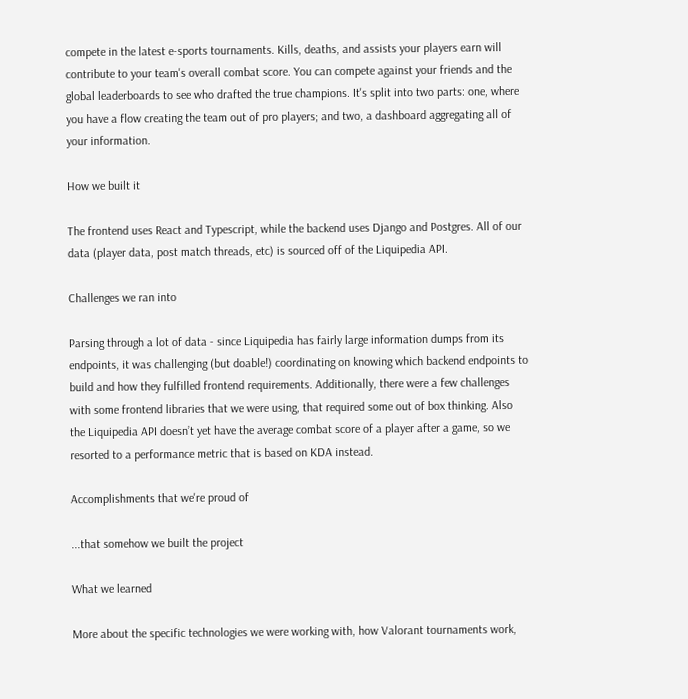compete in the latest e-sports tournaments. Kills, deaths, and assists your players earn will contribute to your team's overall combat score. You can compete against your friends and the global leaderboards to see who drafted the true champions. It's split into two parts: one, where you have a flow creating the team out of pro players; and two, a dashboard aggregating all of your information.

How we built it

The frontend uses React and Typescript, while the backend uses Django and Postgres. All of our data (player data, post match threads, etc) is sourced off of the Liquipedia API.

Challenges we ran into

Parsing through a lot of data - since Liquipedia has fairly large information dumps from its endpoints, it was challenging (but doable!) coordinating on knowing which backend endpoints to build and how they fulfilled frontend requirements. Additionally, there were a few challenges with some frontend libraries that we were using, that required some out of box thinking. Also the Liquipedia API doesn’t yet have the average combat score of a player after a game, so we resorted to a performance metric that is based on KDA instead.

Accomplishments that we're proud of

...that somehow we built the project

What we learned

More about the specific technologies we were working with, how Valorant tournaments work,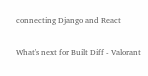connecting Django and React

What's next for Built Diff - Valorant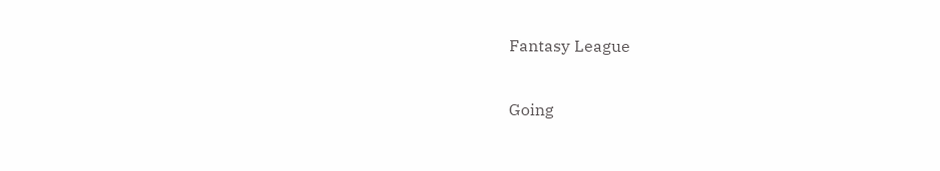Fantasy League

Going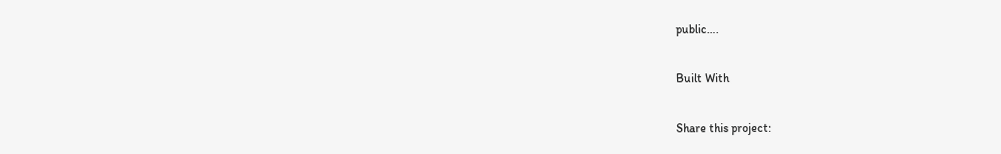public….

Built With

Share this project: